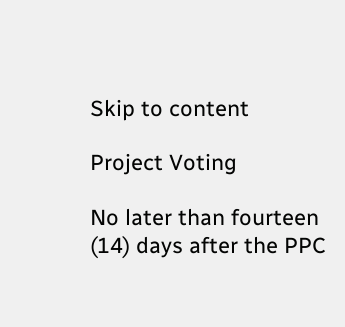Skip to content

Project Voting

No later than fourteen (14) days after the PPC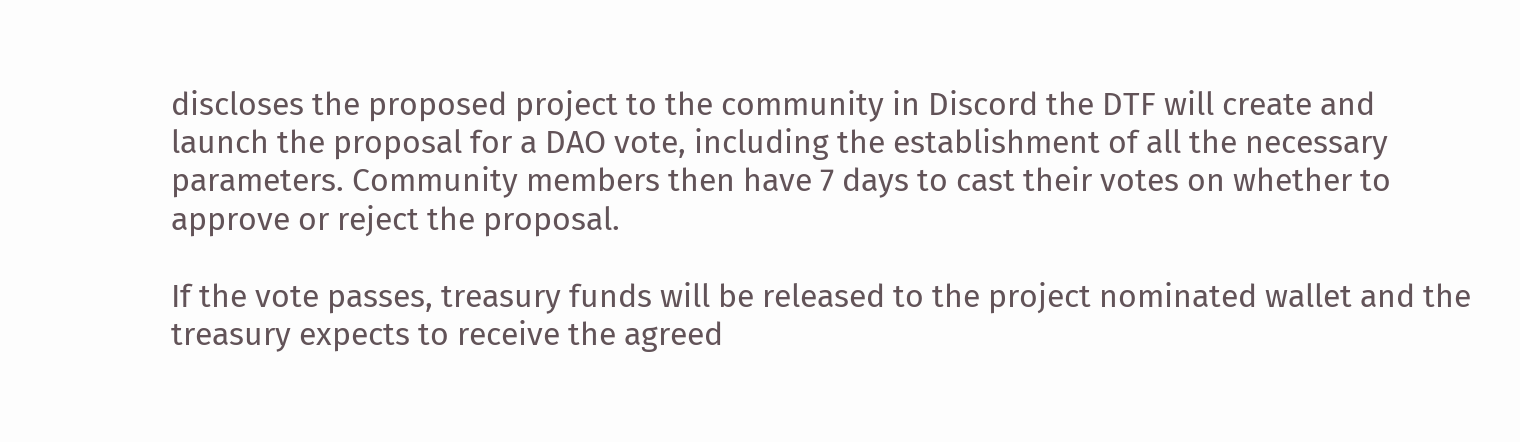discloses the proposed project to the community in Discord the DTF will create and launch the proposal for a DAO vote, including the establishment of all the necessary parameters. Community members then have 7 days to cast their votes on whether to approve or reject the proposal.

If the vote passes, treasury funds will be released to the project nominated wallet and the treasury expects to receive the agreed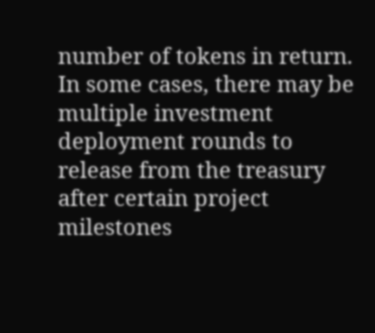number of tokens in return. In some cases, there may be multiple investment deployment rounds to release from the treasury after certain project milestones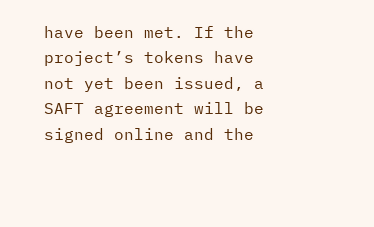have been met. If the project’s tokens have not yet been issued, a SAFT agreement will be signed online and the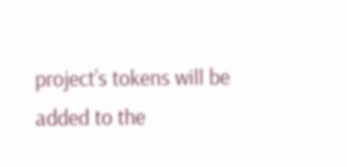project’s tokens will be added to the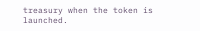treasury when the token is launched.